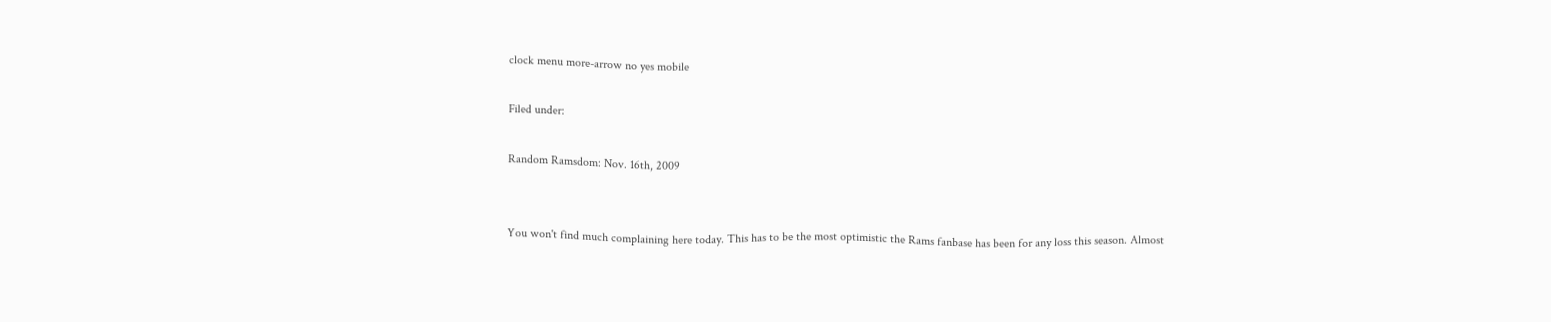clock menu more-arrow no yes mobile

Filed under:

Random Ramsdom: Nov. 16th, 2009


You won't find much complaining here today. This has to be the most optimistic the Rams fanbase has been for any loss this season. Almost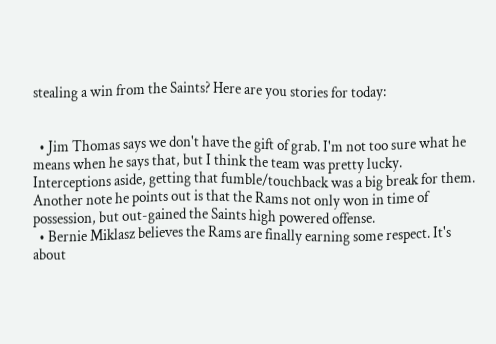stealing a win from the Saints? Here are you stories for today:


  • Jim Thomas says we don't have the gift of grab. I'm not too sure what he means when he says that, but I think the team was pretty lucky. Interceptions aside, getting that fumble/touchback was a big break for them. Another note he points out is that the Rams not only won in time of possession, but out-gained the Saints high powered offense.
  • Bernie Miklasz believes the Rams are finally earning some respect. It's about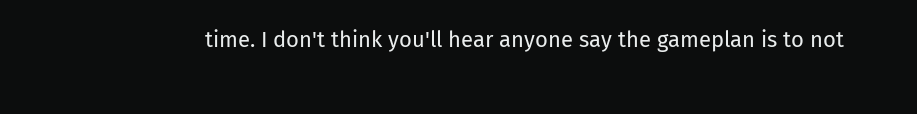time. I don't think you'll hear anyone say the gameplan is to not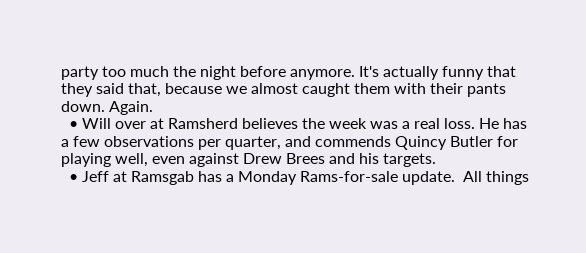party too much the night before anymore. It's actually funny that they said that, because we almost caught them with their pants down. Again.
  • Will over at Ramsherd believes the week was a real loss. He has a few observations per quarter, and commends Quincy Butler for playing well, even against Drew Brees and his targets.
  • Jeff at Ramsgab has a Monday Rams-for-sale update.  All things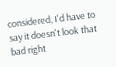considered, I'd have to say it doesn't look that bad right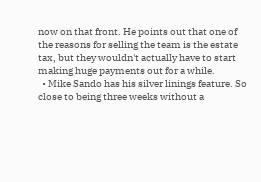now on that front. He points out that one of the reasons for selling the team is the estate tax, but they wouldn't actually have to start making huge payments out for a while.
  • Mike Sando has his silver linings feature. So close to being three weeks without a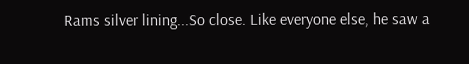Rams silver lining...So close. Like everyone else, he saw a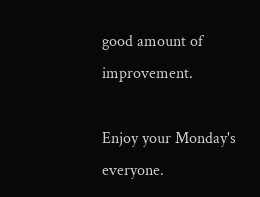good amount of improvement.

Enjoy your Monday's everyone.